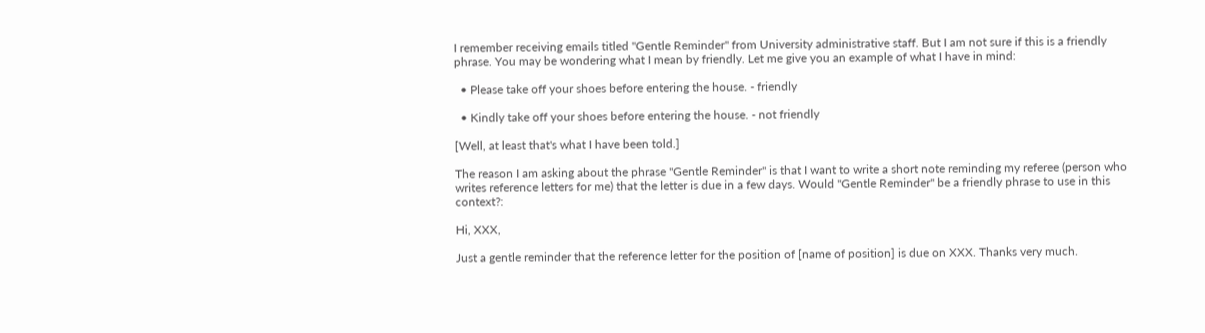I remember receiving emails titled "Gentle Reminder" from University administrative staff. But I am not sure if this is a friendly phrase. You may be wondering what I mean by friendly. Let me give you an example of what I have in mind:

  • Please take off your shoes before entering the house. - friendly

  • Kindly take off your shoes before entering the house. - not friendly

[Well, at least that's what I have been told.]

The reason I am asking about the phrase "Gentle Reminder" is that I want to write a short note reminding my referee (person who writes reference letters for me) that the letter is due in a few days. Would "Gentle Reminder" be a friendly phrase to use in this context?:

Hi, XXX,

Just a gentle reminder that the reference letter for the position of [name of position] is due on XXX. Thanks very much.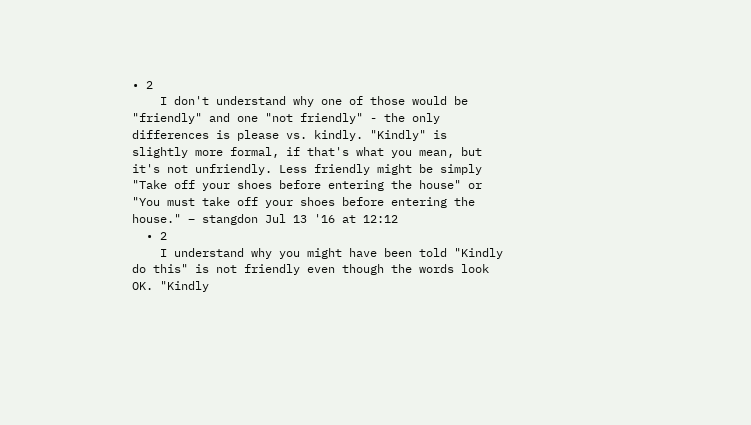• 2
    I don't understand why one of those would be "friendly" and one "not friendly" - the only differences is please vs. kindly. "Kindly" is slightly more formal, if that's what you mean, but it's not unfriendly. Less friendly might be simply "Take off your shoes before entering the house" or "You must take off your shoes before entering the house." – stangdon Jul 13 '16 at 12:12
  • 2
    I understand why you might have been told "Kindly do this" is not friendly even though the words look OK. "Kindly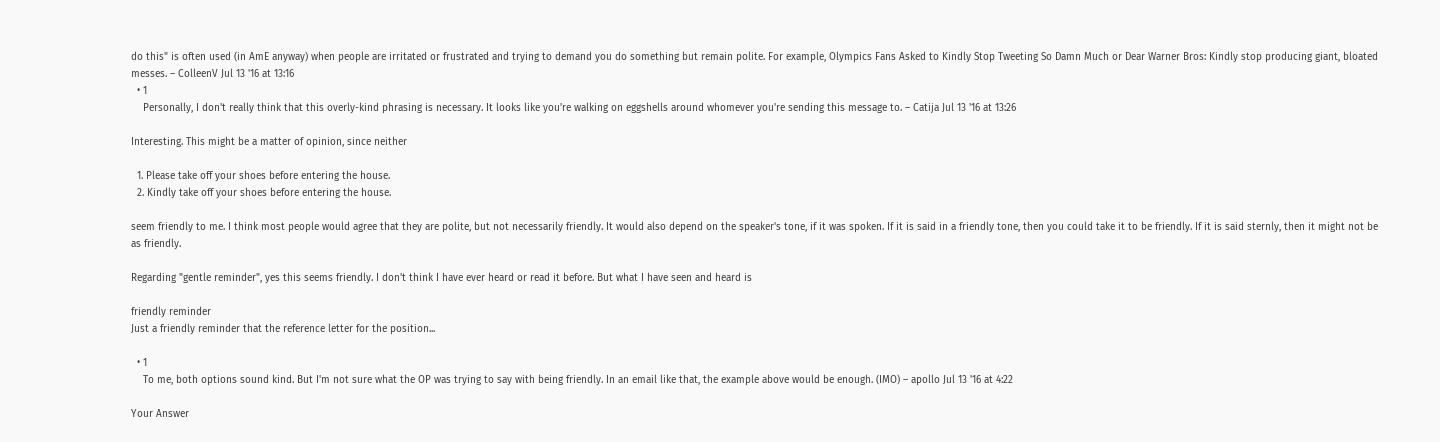do this" is often used (in AmE anyway) when people are irritated or frustrated and trying to demand you do something but remain polite. For example, Olympics Fans Asked to Kindly Stop Tweeting So Damn Much or Dear Warner Bros: Kindly stop producing giant, bloated messes. – ColleenV Jul 13 '16 at 13:16
  • 1
    Personally, I don't really think that this overly-kind phrasing is necessary. It looks like you're walking on eggshells around whomever you're sending this message to. – Catija Jul 13 '16 at 13:26

Interesting. This might be a matter of opinion, since neither

  1. Please take off your shoes before entering the house.
  2. Kindly take off your shoes before entering the house.

seem friendly to me. I think most people would agree that they are polite, but not necessarily friendly. It would also depend on the speaker's tone, if it was spoken. If it is said in a friendly tone, then you could take it to be friendly. If it is said sternly, then it might not be as friendly.

Regarding "gentle reminder", yes this seems friendly. I don't think I have ever heard or read it before. But what I have seen and heard is

friendly reminder
Just a friendly reminder that the reference letter for the position...

  • 1
    To me, both options sound kind. But I'm not sure what the OP was trying to say with being friendly. In an email like that, the example above would be enough. (IMO) – apollo Jul 13 '16 at 4:22

Your Answer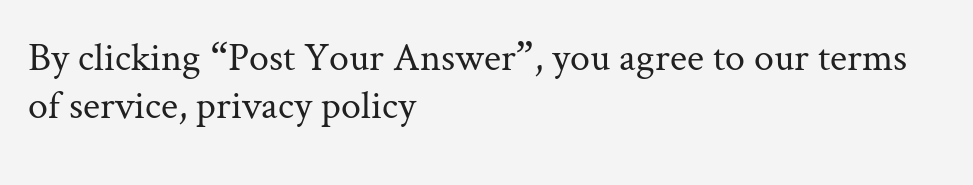By clicking “Post Your Answer”, you agree to our terms of service, privacy policy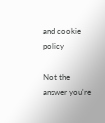and cookie policy

Not the answer you're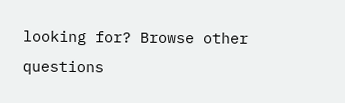looking for? Browse other questions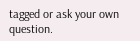tagged or ask your own question.